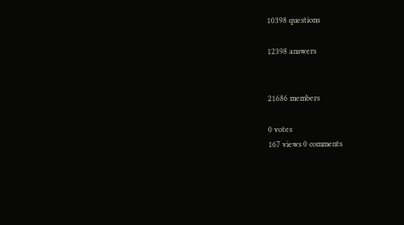10398 questions

12398 answers


21686 members

0 votes
167 views 0 comments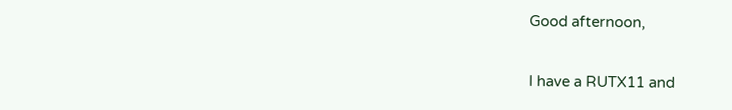Good afternoon,

I have a RUTX11 and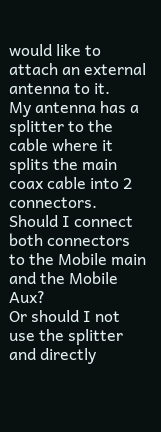would like to attach an external antenna to it.
My antenna has a splitter to the cable where it splits the main coax cable into 2 connectors.
Should I connect both connectors to the Mobile main and the Mobile Aux?
Or should I not use the splitter and directly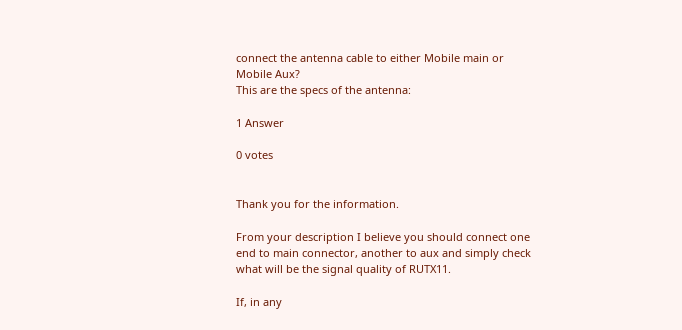connect the antenna cable to either Mobile main or Mobile Aux?
This are the specs of the antenna:

1 Answer

0 votes


Thank you for the information.

From your description I believe you should connect one end to main connector, another to aux and simply check what will be the signal quality of RUTX11.

If, in any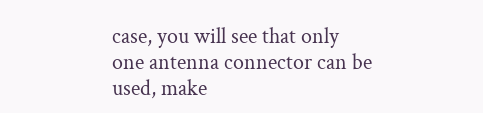case, you will see that only one antenna connector can be used, make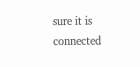sure it is connected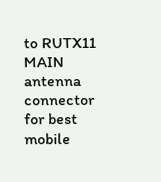to RUTX11 MAIN antenna connector for best mobile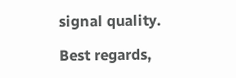signal quality.

Best regards,